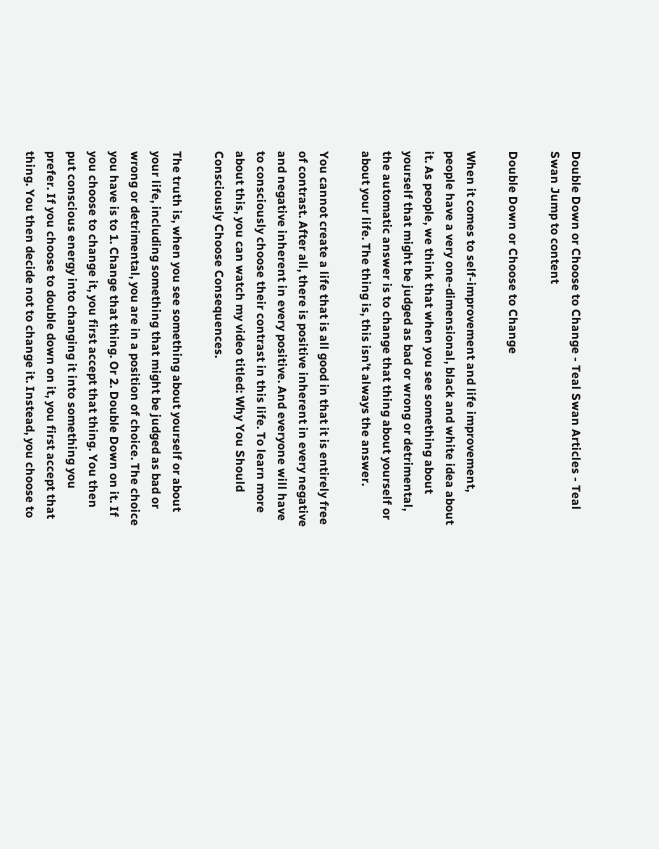Double Down or Choose to Change - Teal Swan Articles - Teal Swan Jump to content

Double Down or Choose to Change

When it comes to self-improvement and life improvement, people have a very one-dimensional, black and white idea about it. As people, we think that when you see something about yourself that might be judged as bad or wrong or detrimental, the automatic answer is to change that thing about yourself or about your life. The thing is, this isn’t always the answer.

You cannot create a life that is all good in that it is entirely free of contrast. After all, there is positive inherent in every negative and negative inherent in every positive. And everyone will have to consciously choose their contrast in this life. To learn more about this, you can watch my video titled: Why You Should Consciously Choose Consequences.

The truth is, when you see something about yourself or about your life, including something that might be judged as bad or wrong or detrimental, you are in a position of choice. The choice you have is to 1. Change that thing. Or 2. Double Down on it. If you choose to change it, you first accept that thing. You then put conscious energy into changing it into something you prefer. If you choose to double down on it, you first accept that thing. You then decide not to change it. Instead, you choose to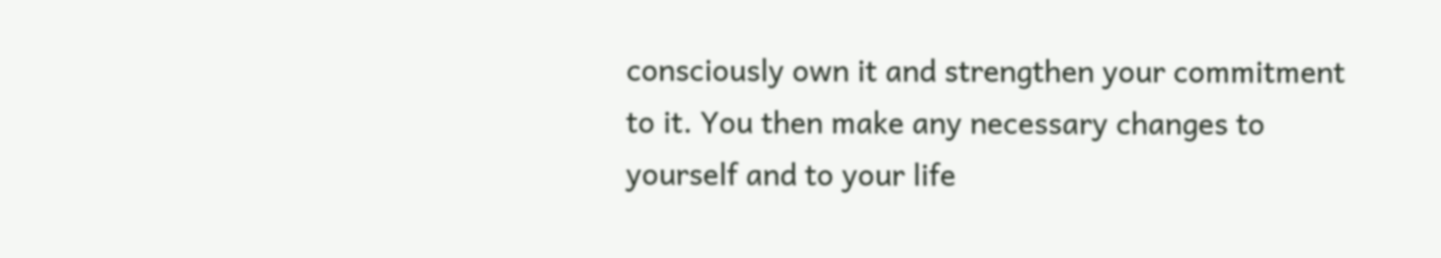consciously own it and strengthen your commitment to it. You then make any necessary changes to yourself and to your life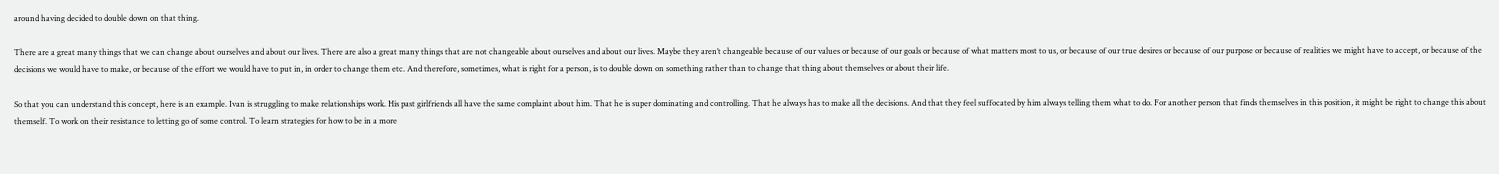around having decided to double down on that thing.

There are a great many things that we can change about ourselves and about our lives. There are also a great many things that are not changeable about ourselves and about our lives. Maybe they aren’t changeable because of our values or because of our goals or because of what matters most to us, or because of our true desires or because of our purpose or because of realities we might have to accept, or because of the decisions we would have to make, or because of the effort we would have to put in, in order to change them etc. And therefore, sometimes, what is right for a person, is to double down on something rather than to change that thing about themselves or about their life.

So that you can understand this concept, here is an example. Ivan is struggling to make relationships work. His past girlfriends all have the same complaint about him. That he is super dominating and controlling. That he always has to make all the decisions. And that they feel suffocated by him always telling them what to do. For another person that finds themselves in this position, it might be right to change this about themself. To work on their resistance to letting go of some control. To learn strategies for how to be in a more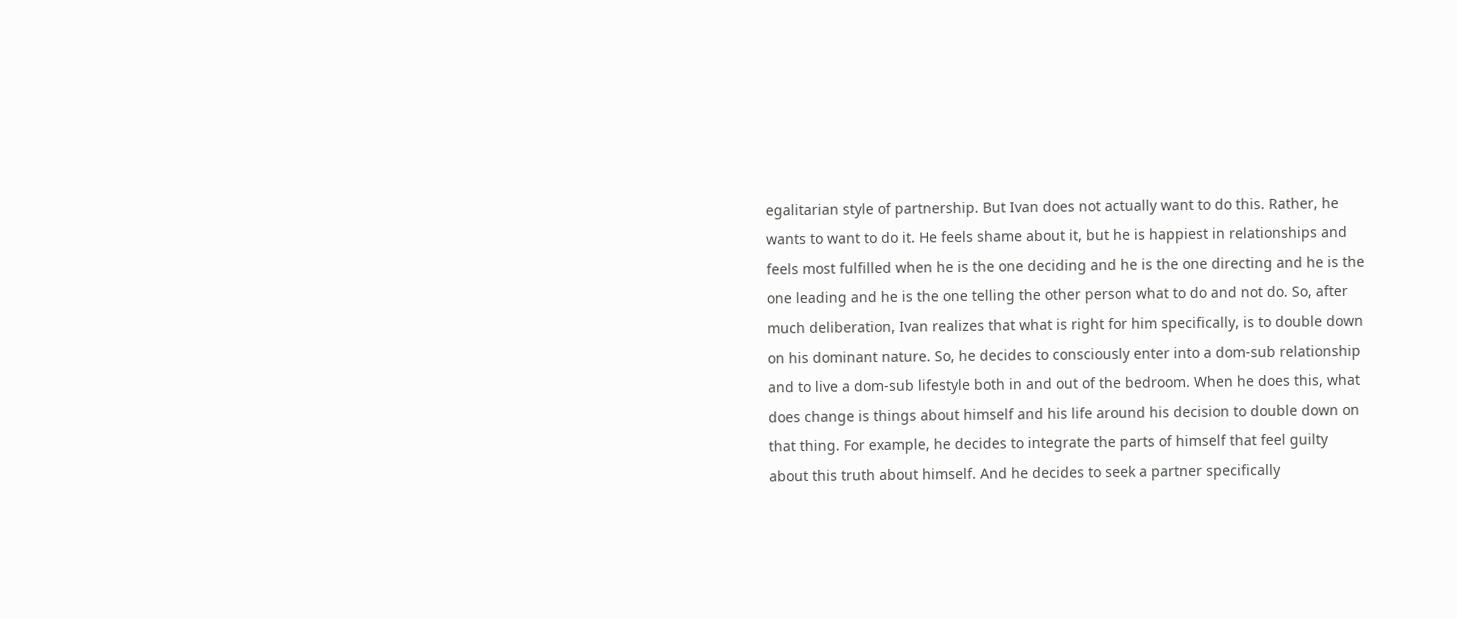egalitarian style of partnership. But Ivan does not actually want to do this. Rather, he wants to want to do it. He feels shame about it, but he is happiest in relationships and feels most fulfilled when he is the one deciding and he is the one directing and he is the one leading and he is the one telling the other person what to do and not do. So, after much deliberation, Ivan realizes that what is right for him specifically, is to double down on his dominant nature. So, he decides to consciously enter into a dom-sub relationship and to live a dom-sub lifestyle both in and out of the bedroom. When he does this, what does change is things about himself and his life around his decision to double down on that thing. For example, he decides to integrate the parts of himself that feel guilty about this truth about himself. And he decides to seek a partner specifically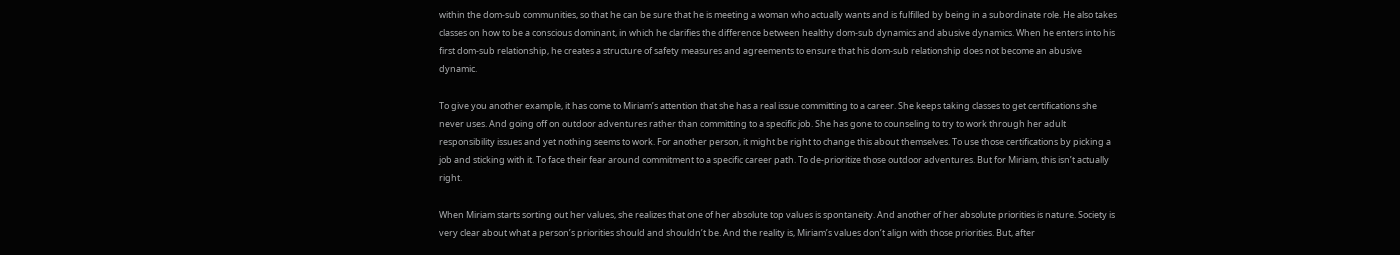within the dom-sub communities, so that he can be sure that he is meeting a woman who actually wants and is fulfilled by being in a subordinate role. He also takes classes on how to be a conscious dominant, in which he clarifies the difference between healthy dom-sub dynamics and abusive dynamics. When he enters into his first dom-sub relationship, he creates a structure of safety measures and agreements to ensure that his dom-sub relationship does not become an abusive dynamic.

To give you another example, it has come to Miriam’s attention that she has a real issue committing to a career. She keeps taking classes to get certifications she never uses. And going off on outdoor adventures rather than committing to a specific job. She has gone to counseling to try to work through her adult responsibility issues and yet nothing seems to work. For another person, it might be right to change this about themselves. To use those certifications by picking a job and sticking with it. To face their fear around commitment to a specific career path. To de-prioritize those outdoor adventures. But for Miriam, this isn’t actually right.

When Miriam starts sorting out her values, she realizes that one of her absolute top values is spontaneity. And another of her absolute priorities is nature. Society is very clear about what a person’s priorities should and shouldn’t be. And the reality is, Miriam’s values don’t align with those priorities. But, after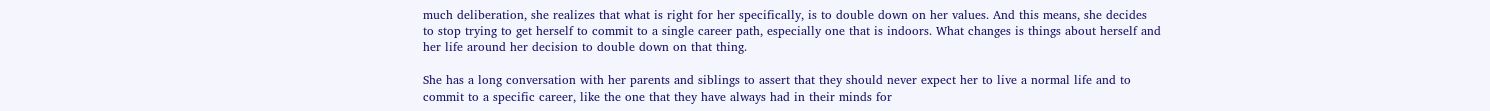much deliberation, she realizes that what is right for her specifically, is to double down on her values. And this means, she decides to stop trying to get herself to commit to a single career path, especially one that is indoors. What changes is things about herself and her life around her decision to double down on that thing.

She has a long conversation with her parents and siblings to assert that they should never expect her to live a normal life and to commit to a specific career, like the one that they have always had in their minds for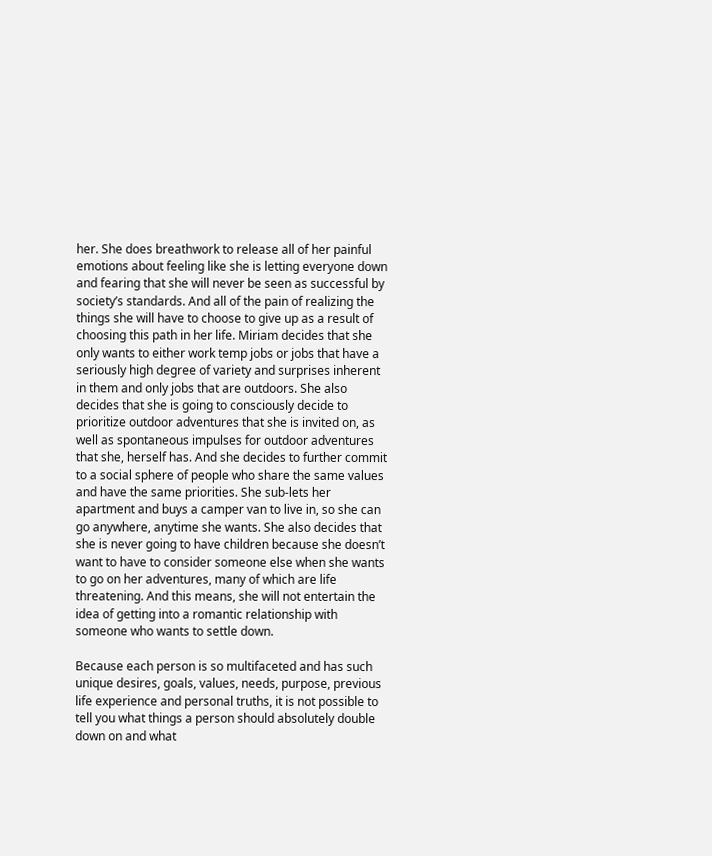her. She does breathwork to release all of her painful emotions about feeling like she is letting everyone down and fearing that she will never be seen as successful by society’s standards. And all of the pain of realizing the things she will have to choose to give up as a result of choosing this path in her life. Miriam decides that she only wants to either work temp jobs or jobs that have a seriously high degree of variety and surprises inherent in them and only jobs that are outdoors. She also decides that she is going to consciously decide to prioritize outdoor adventures that she is invited on, as well as spontaneous impulses for outdoor adventures that she, herself has. And she decides to further commit to a social sphere of people who share the same values and have the same priorities. She sub-lets her apartment and buys a camper van to live in, so she can go anywhere, anytime she wants. She also decides that she is never going to have children because she doesn’t want to have to consider someone else when she wants to go on her adventures, many of which are life threatening. And this means, she will not entertain the idea of getting into a romantic relationship with someone who wants to settle down.

Because each person is so multifaceted and has such unique desires, goals, values, needs, purpose, previous life experience and personal truths, it is not possible to tell you what things a person should absolutely double down on and what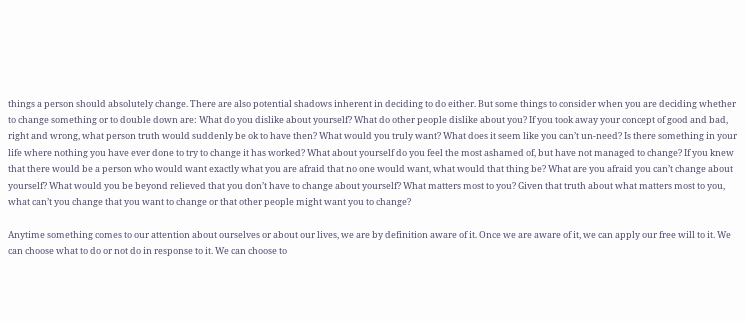things a person should absolutely change. There are also potential shadows inherent in deciding to do either. But some things to consider when you are deciding whether to change something or to double down are: What do you dislike about yourself? What do other people dislike about you? If you took away your concept of good and bad, right and wrong, what person truth would suddenly be ok to have then? What would you truly want? What does it seem like you can’t un-need? Is there something in your life where nothing you have ever done to try to change it has worked? What about yourself do you feel the most ashamed of, but have not managed to change? If you knew that there would be a person who would want exactly what you are afraid that no one would want, what would that thing be? What are you afraid you can’t change about yourself? What would you be beyond relieved that you don’t have to change about yourself? What matters most to you? Given that truth about what matters most to you, what can’t you change that you want to change or that other people might want you to change?

Anytime something comes to our attention about ourselves or about our lives, we are by definition aware of it. Once we are aware of it, we can apply our free will to it. We can choose what to do or not do in response to it. We can choose to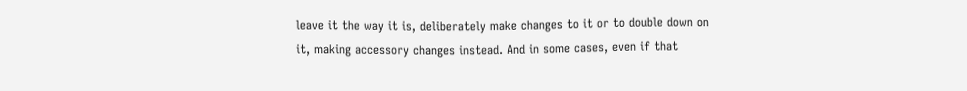leave it the way it is, deliberately make changes to it or to double down on it, making accessory changes instead. And in some cases, even if that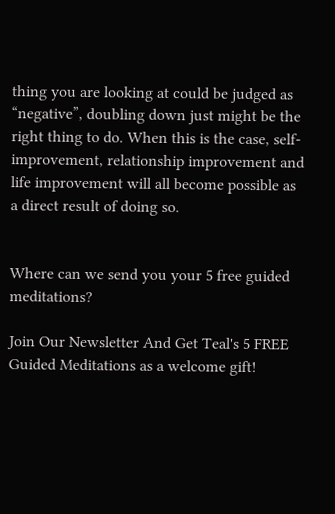thing you are looking at could be judged as “negative”, doubling down just might be the right thing to do. When this is the case, self-improvement, relationship improvement and life improvement will all become possible as a direct result of doing so.


Where can we send you your 5 free guided meditations?

Join Our Newsletter And Get Teal's 5 FREE Guided Meditations as a welcome gift!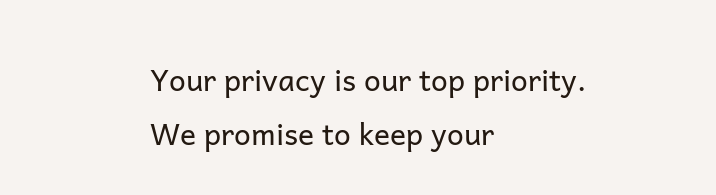Your privacy is our top priority. We promise to keep your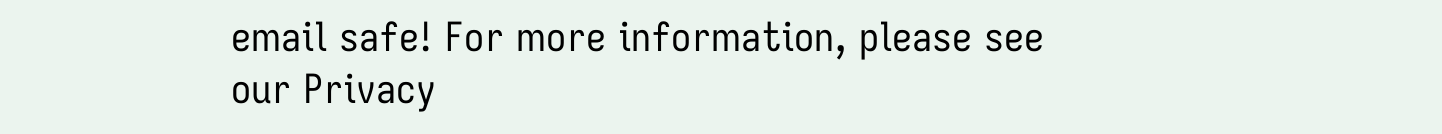email safe! For more information, please see our Privacy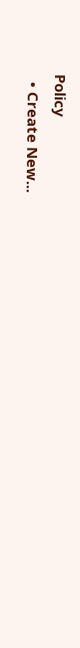Policy
  • Create New...